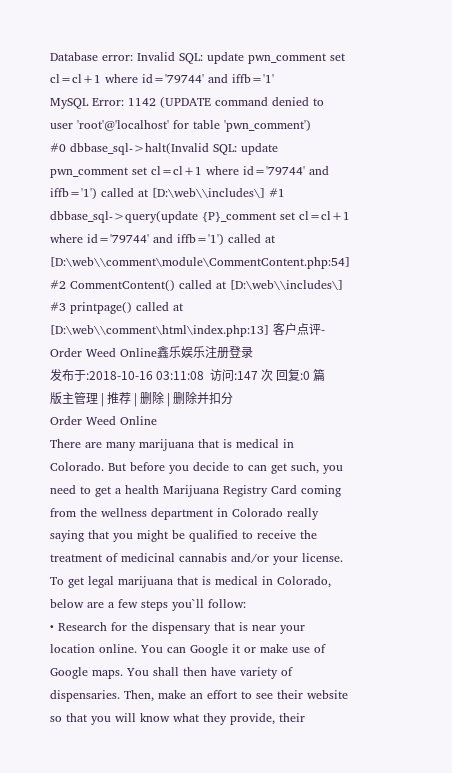Database error: Invalid SQL: update pwn_comment set cl=cl+1 where id='79744' and iffb='1'
MySQL Error: 1142 (UPDATE command denied to user 'root'@'localhost' for table 'pwn_comment')
#0 dbbase_sql->halt(Invalid SQL: update pwn_comment set cl=cl+1 where id='79744' and iffb='1') called at [D:\web\\includes\] #1 dbbase_sql->query(update {P}_comment set cl=cl+1 where id='79744' and iffb='1') called at [D:\web\\comment\module\CommentContent.php:54] #2 CommentContent() called at [D:\web\\includes\] #3 printpage() called at [D:\web\\comment\html\index.php:13] 客户点评-Order Weed Online鑫乐娱乐注册登录
发布于:2018-10-16 03:11:08  访问:147 次 回复:0 篇
版主管理 | 推荐 | 删除 | 删除并扣分
Order Weed Online
There are many marijuana that is medical in Colorado. But before you decide to can get such, you need to get a health Marijuana Registry Card coming from the wellness department in Colorado really saying that you might be qualified to receive the treatment of medicinal cannabis and/or your license. To get legal marijuana that is medical in Colorado, below are a few steps you`ll follow:
• Research for the dispensary that is near your location online. You can Google it or make use of Google maps. You shall then have variety of dispensaries. Then, make an effort to see their website so that you will know what they provide, their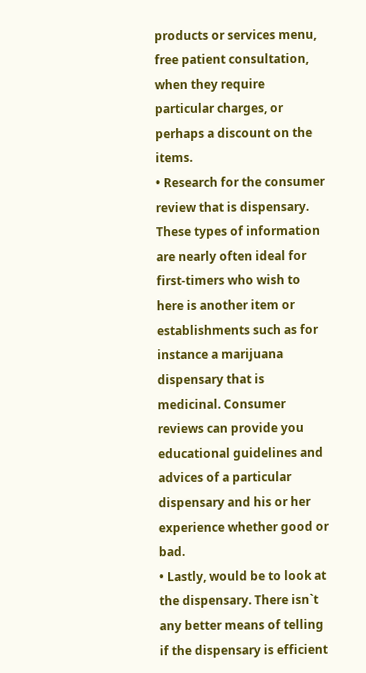products or services menu, free patient consultation, when they require particular charges, or perhaps a discount on the items.
• Research for the consumer review that is dispensary. These types of information are nearly often ideal for first-timers who wish to here is another item or establishments such as for instance a marijuana dispensary that is medicinal. Consumer reviews can provide you educational guidelines and advices of a particular dispensary and his or her experience whether good or bad.
• Lastly, would be to look at the dispensary. There isn`t any better means of telling if the dispensary is efficient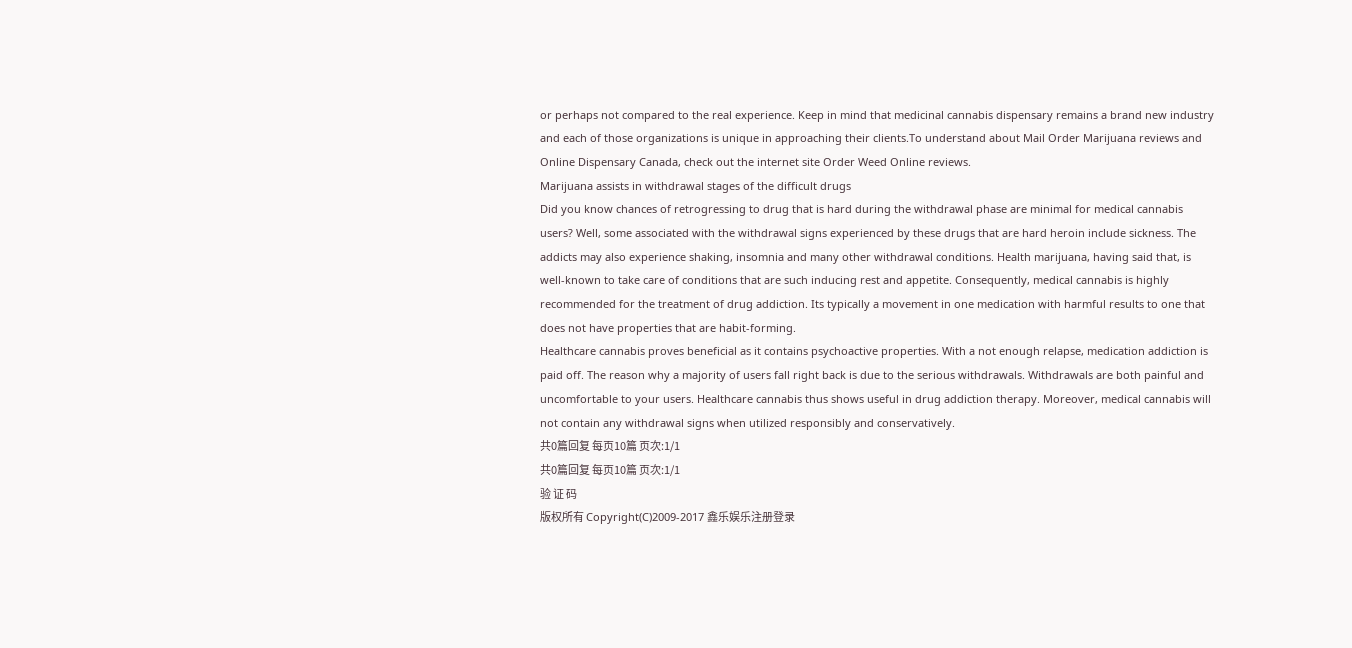or perhaps not compared to the real experience. Keep in mind that medicinal cannabis dispensary remains a brand new industry and each of those organizations is unique in approaching their clients.To understand about Mail Order Marijuana reviews and Online Dispensary Canada, check out the internet site Order Weed Online reviews.
Marijuana assists in withdrawal stages of the difficult drugs
Did you know chances of retrogressing to drug that is hard during the withdrawal phase are minimal for medical cannabis users? Well, some associated with the withdrawal signs experienced by these drugs that are hard heroin include sickness. The addicts may also experience shaking, insomnia and many other withdrawal conditions. Health marijuana, having said that, is well-known to take care of conditions that are such inducing rest and appetite. Consequently, medical cannabis is highly recommended for the treatment of drug addiction. Its typically a movement in one medication with harmful results to one that does not have properties that are habit-forming.
Healthcare cannabis proves beneficial as it contains psychoactive properties. With a not enough relapse, medication addiction is paid off. The reason why a majority of users fall right back is due to the serious withdrawals. Withdrawals are both painful and uncomfortable to your users. Healthcare cannabis thus shows useful in drug addiction therapy. Moreover, medical cannabis will not contain any withdrawal signs when utilized responsibly and conservatively.
共0篇回复 每页10篇 页次:1/1
共0篇回复 每页10篇 页次:1/1
验 证 码
版权所有 Copyright(C)2009-2017 鑫乐娱乐注册登录